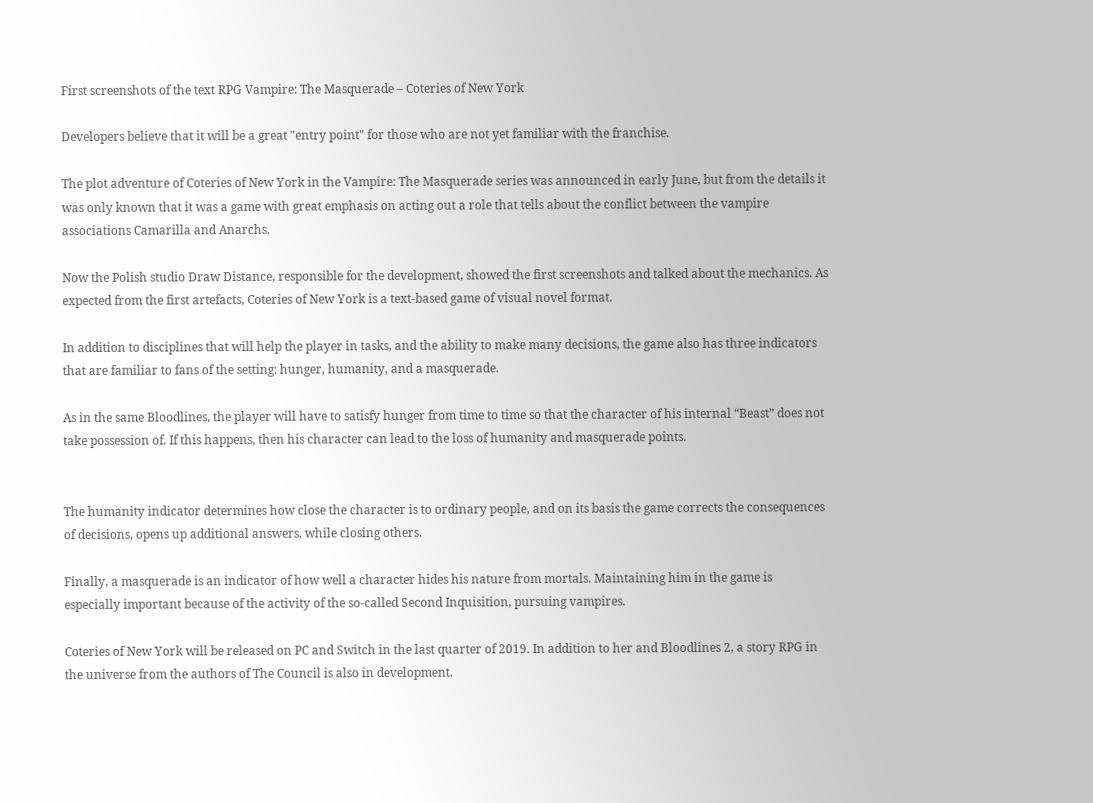First screenshots of the text RPG Vampire: The Masquerade – Coteries of New York

Developers believe that it will be a great "entry point" for those who are not yet familiar with the franchise.

The plot adventure of Coteries of New York in the Vampire: The Masquerade series was announced in early June, but from the details it was only known that it was a game with great emphasis on acting out a role that tells about the conflict between the vampire associations Camarilla and Anarchs.

Now the Polish studio Draw Distance, responsible for the development, showed the first screenshots and talked about the mechanics. As expected from the first artefacts, Coteries of New York is a text-based game of visual novel format.

In addition to disciplines that will help the player in tasks, and the ability to make many decisions, the game also has three indicators that are familiar to fans of the setting: hunger, humanity, and a masquerade.

As in the same Bloodlines, the player will have to satisfy hunger from time to time so that the character of his internal “Beast” does not take possession of. If this happens, then his character can lead to the loss of humanity and masquerade points.


The humanity indicator determines how close the character is to ordinary people, and on its basis the game corrects the consequences of decisions, opens up additional answers, while closing others.

Finally, a masquerade is an indicator of how well a character hides his nature from mortals. Maintaining him in the game is especially important because of the activity of the so-called Second Inquisition, pursuing vampires.

Coteries of New York will be released on PC and Switch in the last quarter of 2019. In addition to her and Bloodlines 2, a story RPG in the universe from the authors of The Council is also in development.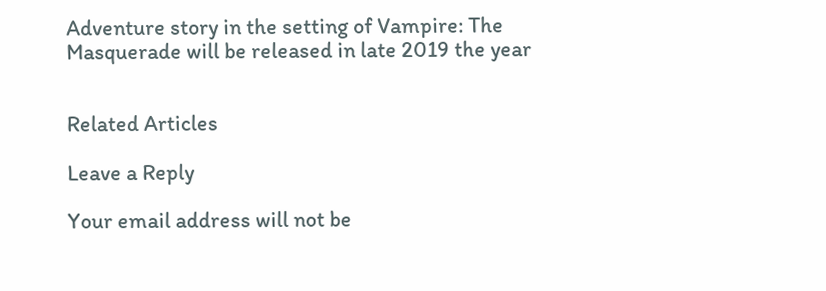Adventure story in the setting of Vampire: The Masquerade will be released in late 2019 the year


Related Articles

Leave a Reply

Your email address will not be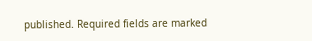published. Required fields are marked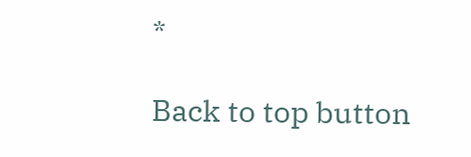*

Back to top button